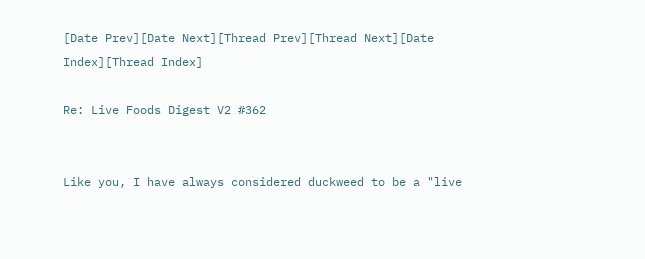[Date Prev][Date Next][Thread Prev][Thread Next][Date Index][Thread Index]

Re: Live Foods Digest V2 #362


Like you, I have always considered duckweed to be a "live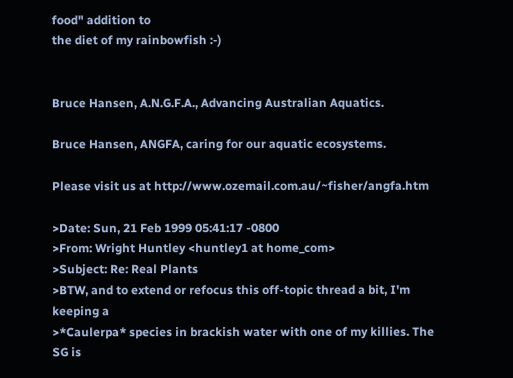food" addition to
the diet of my rainbowfish :-)


Bruce Hansen, A.N.G.F.A., Advancing Australian Aquatics.

Bruce Hansen, ANGFA, caring for our aquatic ecosystems.

Please visit us at http://www.ozemail.com.au/~fisher/angfa.htm

>Date: Sun, 21 Feb 1999 05:41:17 -0800
>From: Wright Huntley <huntley1 at home_com>
>Subject: Re: Real Plants
>BTW, and to extend or refocus this off-topic thread a bit, I'm keeping a
>*Caulerpa* species in brackish water with one of my killies. The SG is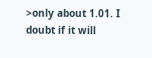>only about 1.01. I doubt if it will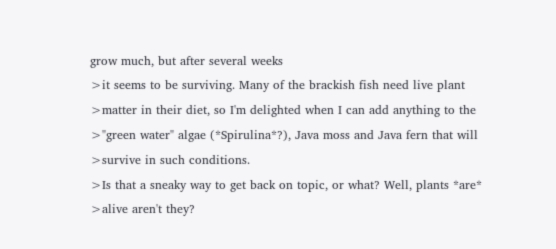grow much, but after several weeks
>it seems to be surviving. Many of the brackish fish need live plant
>matter in their diet, so I'm delighted when I can add anything to the
>"green water" algae (*Spirulina*?), Java moss and Java fern that will
>survive in such conditions.
>Is that a sneaky way to get back on topic, or what? Well, plants *are*
>alive aren't they?